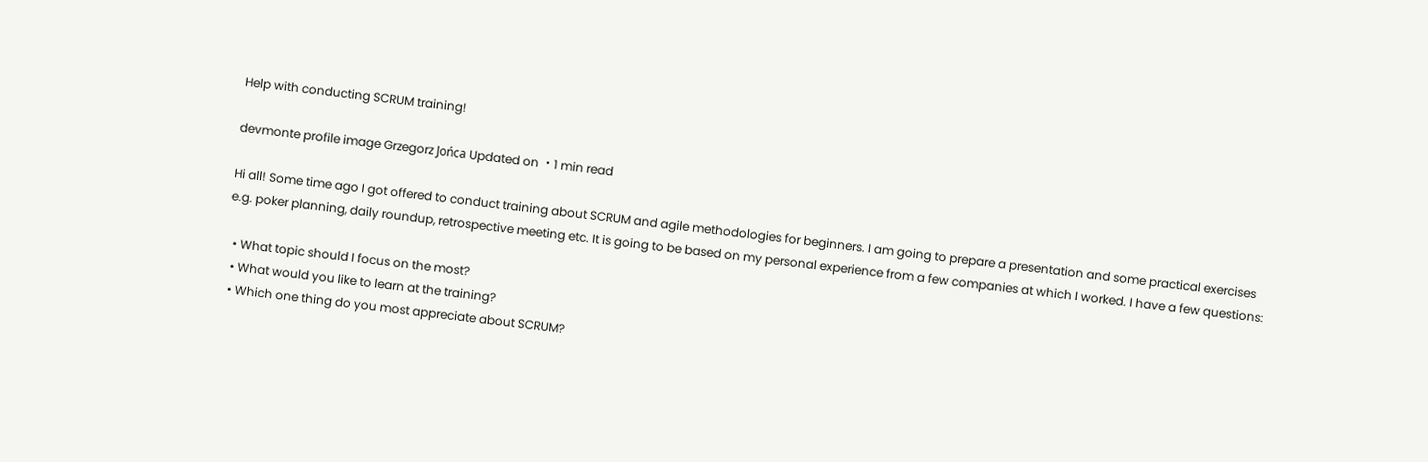Help with conducting SCRUM training!

devmonte profile image Grzegorz Jońca Updated on ・1 min read

Hi all! Some time ago I got offered to conduct training about SCRUM and agile methodologies for beginners. I am going to prepare a presentation and some practical exercises e.g. poker planning, daily roundup, retrospective meeting etc. It is going to be based on my personal experience from a few companies at which I worked. I have a few questions:

  • What topic should I focus on the most?
  • What would you like to learn at the training?
  • Which one thing do you most appreciate about SCRUM?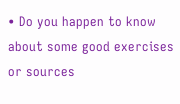• Do you happen to know about some good exercises or sources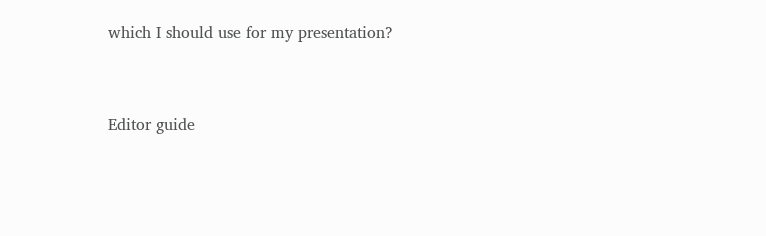which I should use for my presentation?


Editor guide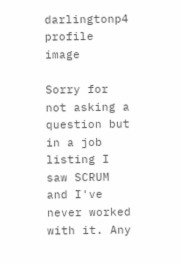darlingtonp4 profile image

Sorry for not asking a question but in a job listing I saw SCRUM and I've never worked with it. Any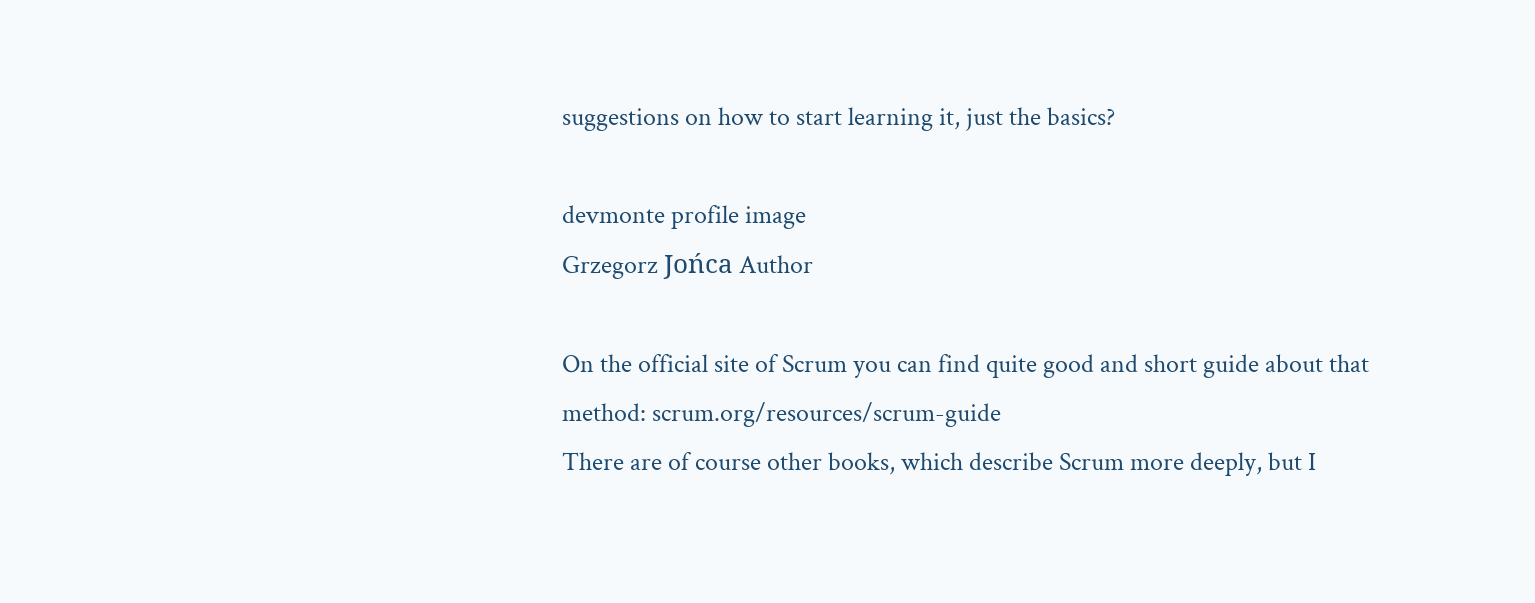suggestions on how to start learning it, just the basics?

devmonte profile image
Grzegorz Jońca Author

On the official site of Scrum you can find quite good and short guide about that method: scrum.org/resources/scrum-guide
There are of course other books, which describe Scrum more deeply, but I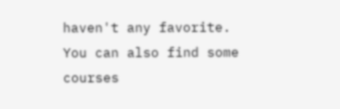haven't any favorite. You can also find some courses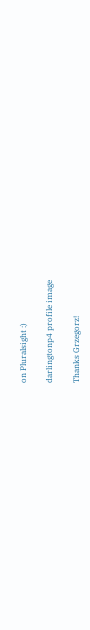on Pluralsight :)

darlingtonp4 profile image

Thanks Grzegorz!